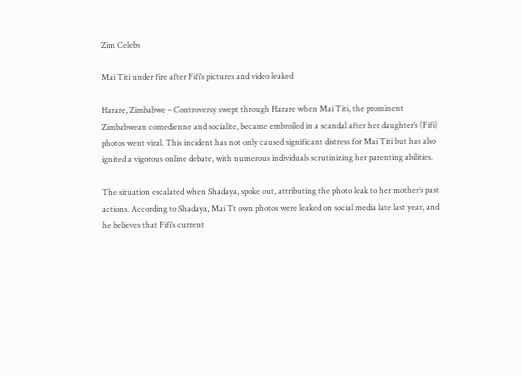Zim Celebs

Mai Titi under fire after Fifi’s pictures and video leaked

Harare, Zimbabwe – Controversy swept through Harare when Mai Titi, the prominent Zimbabwean comedienne and socialite, became embroiled in a scandal after her daughter’s (Fifi) photos went viral. This incident has not only caused significant distress for Mai Titi but has also ignited a vigorous online debate, with numerous individuals scrutinizing her parenting abilities.

The situation escalated when Shadaya, spoke out, attributing the photo leak to her mother’s past actions. According to Shadaya, Mai Tt own photos were leaked on social media late last year, and he believes that Fifi’s current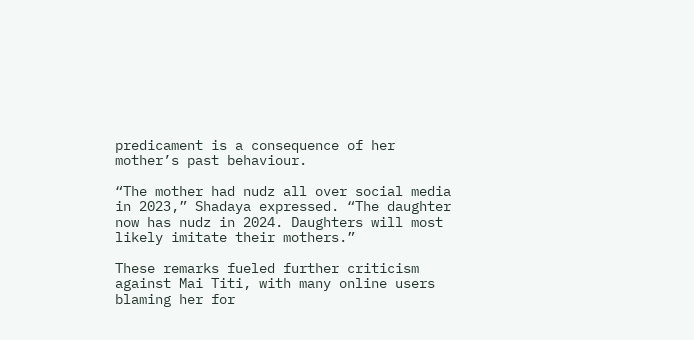predicament is a consequence of her mother’s past behaviour.

“The mother had nudz all over social media in 2023,” Shadaya expressed. “The daughter now has nudz in 2024. Daughters will most likely imitate their mothers.”

These remarks fueled further criticism against Mai Titi, with many online users blaming her for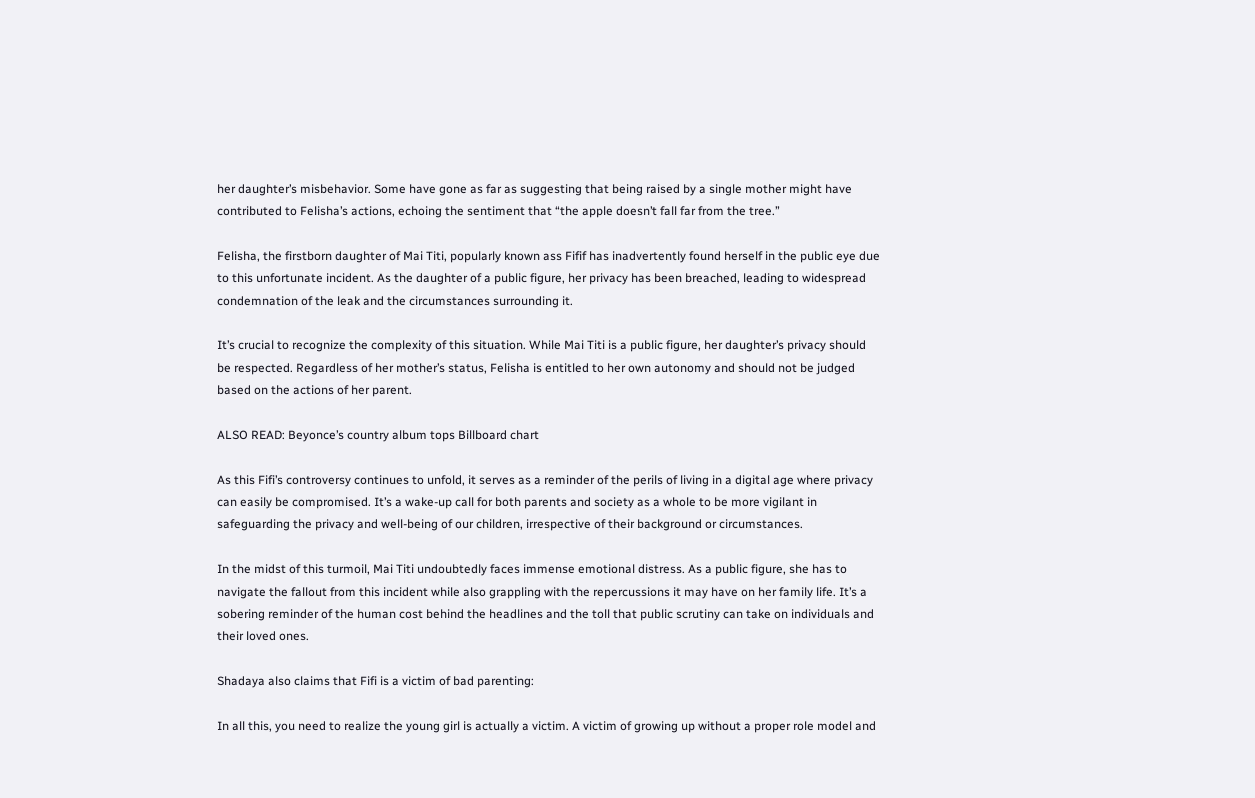her daughter’s misbehavior. Some have gone as far as suggesting that being raised by a single mother might have contributed to Felisha’s actions, echoing the sentiment that “the apple doesn’t fall far from the tree.”

Felisha, the firstborn daughter of Mai Titi, popularly known ass Fifif has inadvertently found herself in the public eye due to this unfortunate incident. As the daughter of a public figure, her privacy has been breached, leading to widespread condemnation of the leak and the circumstances surrounding it.

It’s crucial to recognize the complexity of this situation. While Mai Titi is a public figure, her daughter’s privacy should be respected. Regardless of her mother’s status, Felisha is entitled to her own autonomy and should not be judged based on the actions of her parent.

ALSO READ: Beyonce’s country album tops Billboard chart

As this Fifi’s controversy continues to unfold, it serves as a reminder of the perils of living in a digital age where privacy can easily be compromised. It’s a wake-up call for both parents and society as a whole to be more vigilant in safeguarding the privacy and well-being of our children, irrespective of their background or circumstances.

In the midst of this turmoil, Mai Titi undoubtedly faces immense emotional distress. As a public figure, she has to navigate the fallout from this incident while also grappling with the repercussions it may have on her family life. It’s a sobering reminder of the human cost behind the headlines and the toll that public scrutiny can take on individuals and their loved ones.

Shadaya also claims that Fifi is a victim of bad parenting:

In all this, you need to realize the young girl is actually a victim. A victim of growing up without a proper role model and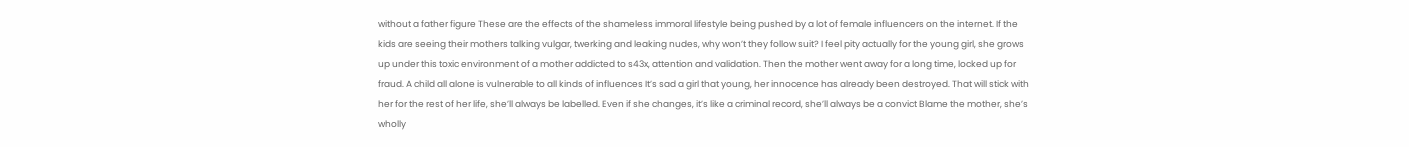without a father figure These are the effects of the shameless immoral lifestyle being pushed by a lot of female influencers on the internet. If the kids are seeing their mothers talking vulgar, twerking and leaking nudes, why won’t they follow suit? I feel pity actually for the young girl, she grows up under this toxic environment of a mother addicted to s43x, attention and validation. Then the mother went away for a long time, locked up for fraud. A child all alone is vulnerable to all kinds of influences It’s sad a girl that young, her innocence has already been destroyed. That will stick with her for the rest of her life, she’ll always be labelled. Even if she changes, it’s like a criminal record, she’ll always be a convict Blame the mother, she’s wholly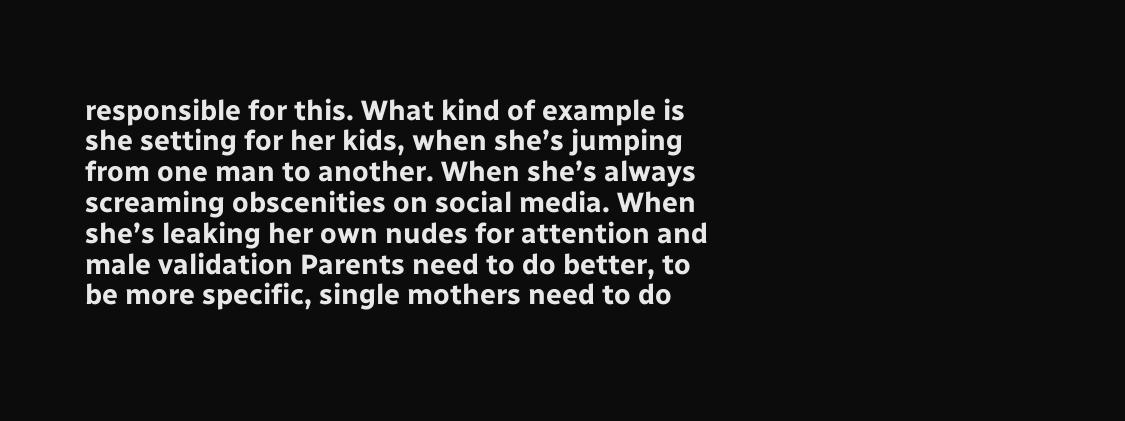responsible for this. What kind of example is she setting for her kids, when she’s jumping from one man to another. When she’s always screaming obscenities on social media. When she’s leaking her own nudes for attention and male validation Parents need to do better, to be more specific, single mothers need to do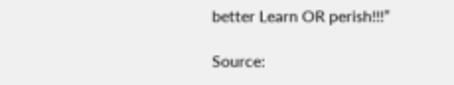better Learn OR perish!!!”

Source: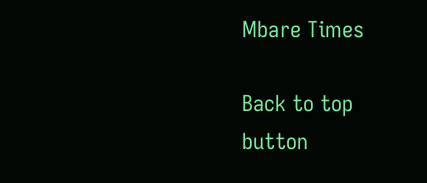Mbare Times

Back to top button